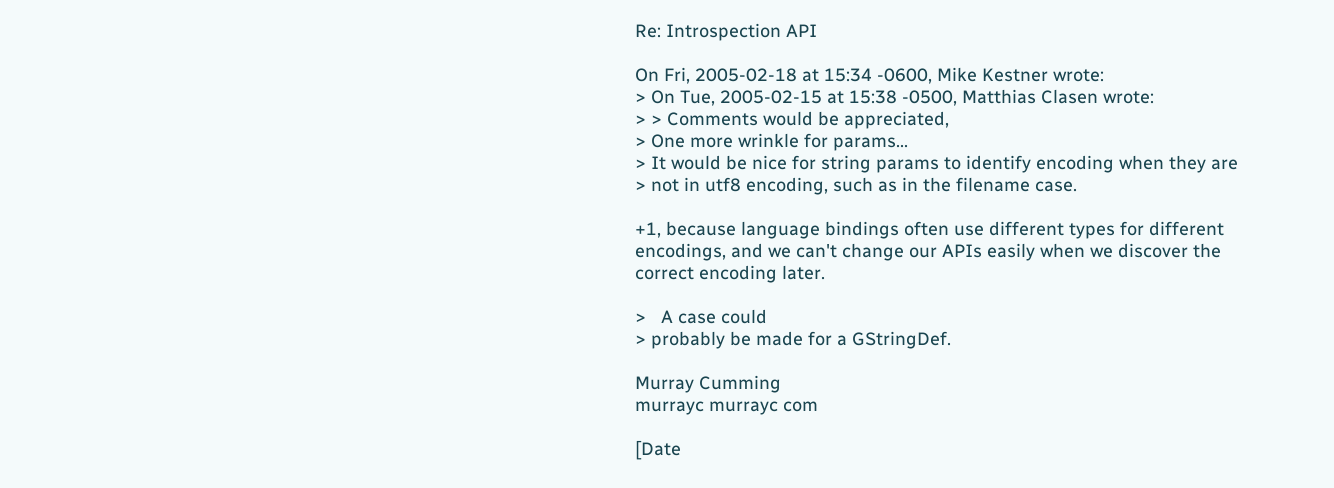Re: Introspection API

On Fri, 2005-02-18 at 15:34 -0600, Mike Kestner wrote:
> On Tue, 2005-02-15 at 15:38 -0500, Matthias Clasen wrote:
> > Comments would be appreciated,
> One more wrinkle for params...
> It would be nice for string params to identify encoding when they are
> not in utf8 encoding, such as in the filename case.

+1, because language bindings often use different types for different
encodings, and we can't change our APIs easily when we discover the
correct encoding later.

>   A case could
> probably be made for a GStringDef.

Murray Cumming
murrayc murrayc com

[Date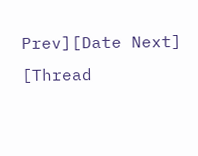Prev][Date Next]   [Thread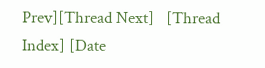Prev][Thread Next]   [Thread Index] [Date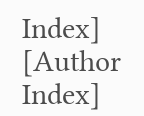Index] [Author Index]